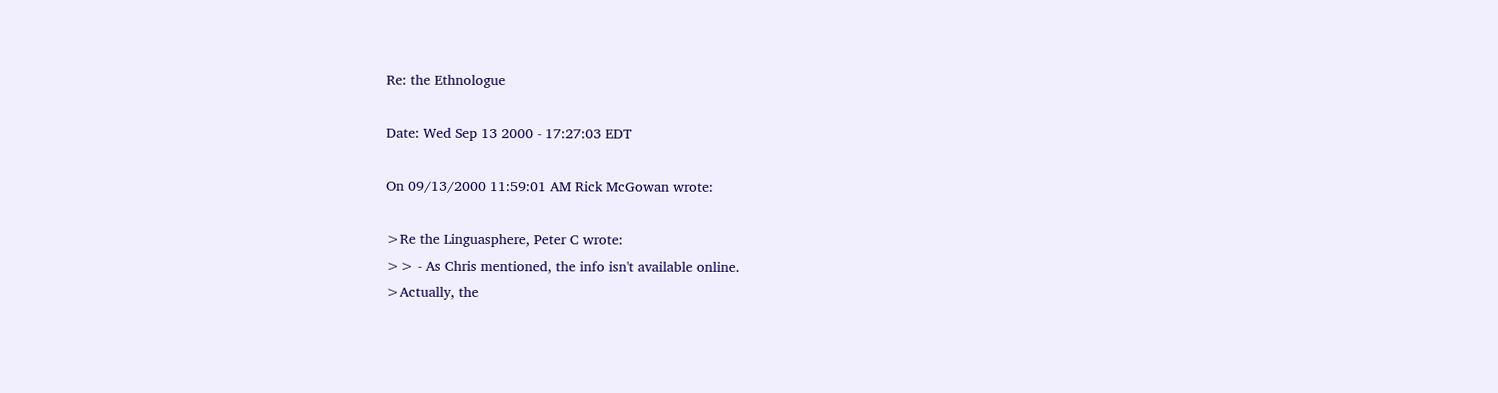Re: the Ethnologue

Date: Wed Sep 13 2000 - 17:27:03 EDT

On 09/13/2000 11:59:01 AM Rick McGowan wrote:

>Re the Linguasphere, Peter C wrote:
>> - As Chris mentioned, the info isn't available online.
>Actually, the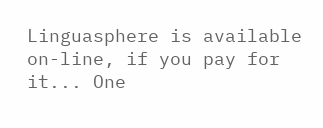Linguasphere is available on-line, if you pay for it... One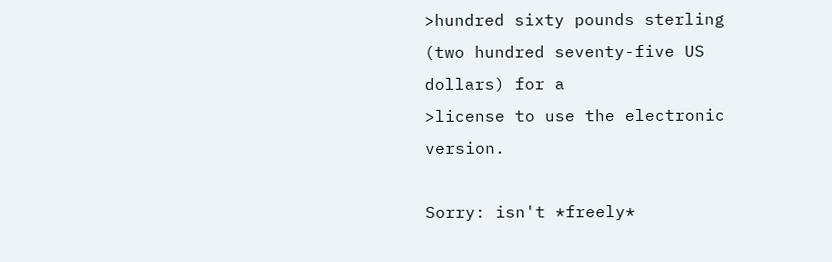>hundred sixty pounds sterling (two hundred seventy-five US dollars) for a
>license to use the electronic version.

Sorry: isn't *freely*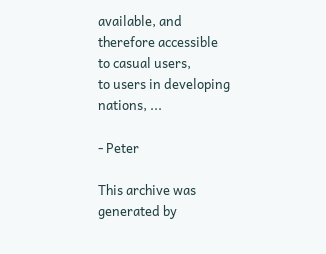available, and therefore accessible to casual users,
to users in developing nations, ...

- Peter

This archive was generated by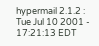hypermail 2.1.2 : Tue Jul 10 2001 - 17:21:13 EDT